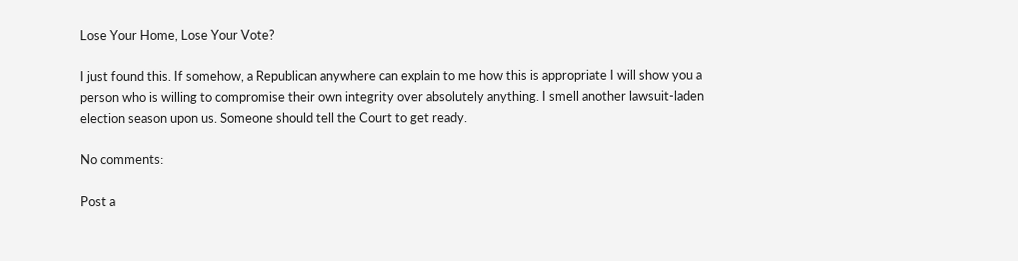Lose Your Home, Lose Your Vote?

I just found this. If somehow, a Republican anywhere can explain to me how this is appropriate I will show you a person who is willing to compromise their own integrity over absolutely anything. I smell another lawsuit-laden election season upon us. Someone should tell the Court to get ready.

No comments:

Post a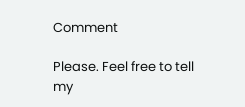Comment

Please. Feel free to tell my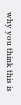why you think this is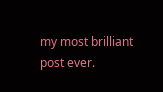my most brilliant post ever.